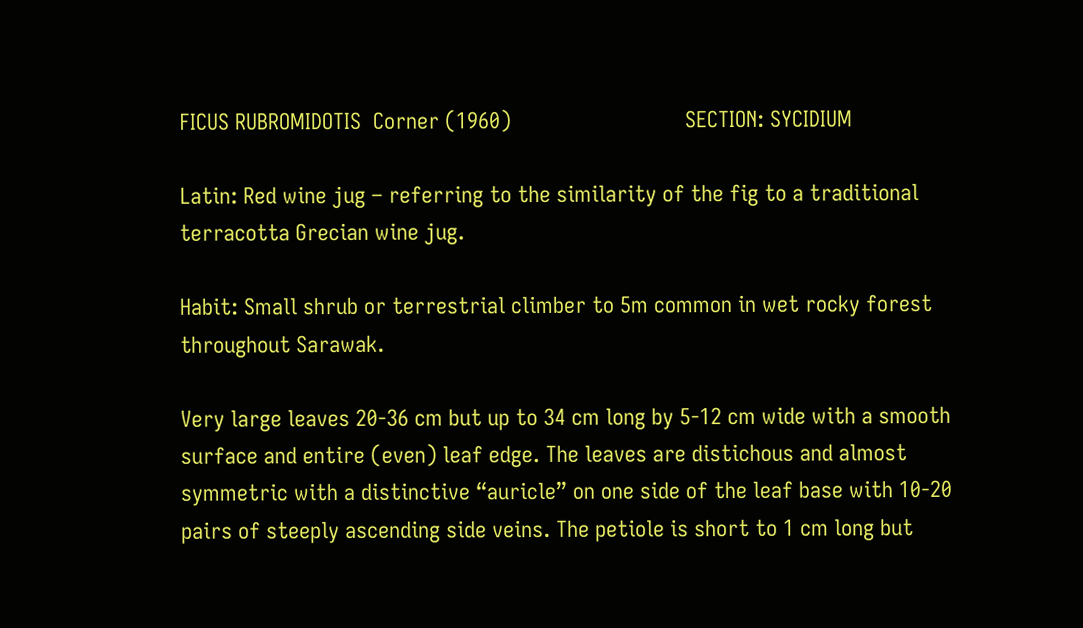FICUS RUBROMIDOTIS  Corner (1960)                             SECTION: SYCIDIUM

Latin: Red wine jug – referring to the similarity of the fig to a traditional terracotta Grecian wine jug.

Habit: Small shrub or terrestrial climber to 5m common in wet rocky forest throughout Sarawak.

Very large leaves 20-36 cm but up to 34 cm long by 5-12 cm wide with a smooth surface and entire (even) leaf edge. The leaves are distichous and almost symmetric with a distinctive “auricle” on one side of the leaf base with 10-20 pairs of steeply ascending side veins. The petiole is short to 1 cm long but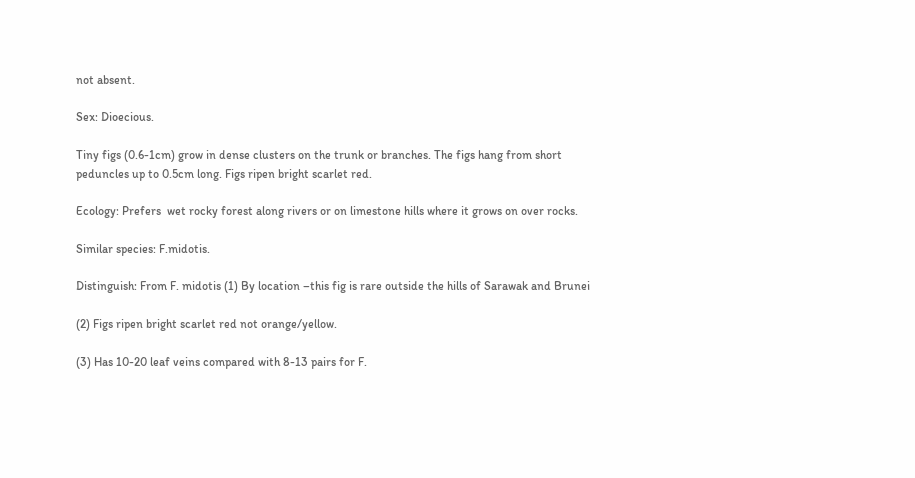not absent.

Sex: Dioecious.

Tiny figs (0.6-1cm) grow in dense clusters on the trunk or branches. The figs hang from short peduncles up to 0.5cm long. Figs ripen bright scarlet red.

Ecology: Prefers  wet rocky forest along rivers or on limestone hills where it grows on over rocks.

Similar species: F.midotis.

Distinguish: From F. midotis (1) By location –this fig is rare outside the hills of Sarawak and Brunei

(2) Figs ripen bright scarlet red not orange/yellow.

(3) Has 10-20 leaf veins compared with 8-13 pairs for F.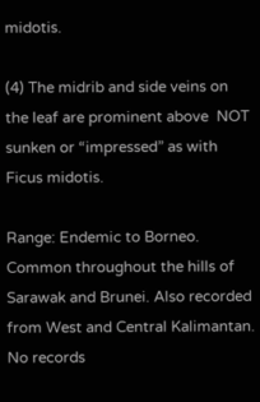midotis.

(4) The midrib and side veins on the leaf are prominent above  NOT sunken or “impressed” as with Ficus midotis.

Range: Endemic to Borneo. Common throughout the hills of Sarawak and Brunei. Also recorded from West and Central Kalimantan. No records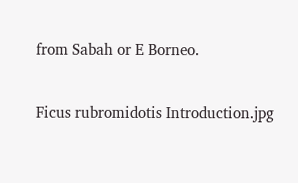from Sabah or E Borneo.


Ficus rubromidotis Introduction.jpg